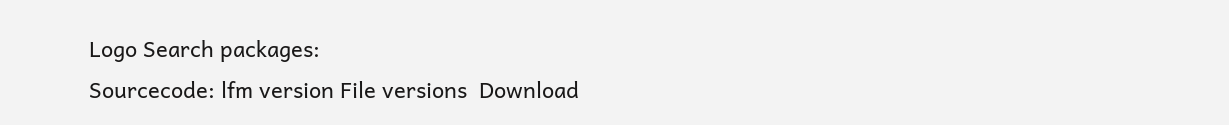Logo Search packages:
Sourcecode: lfm version File versions  Download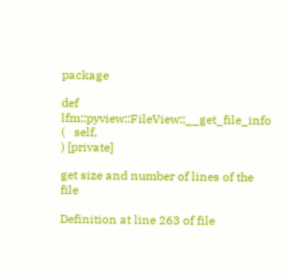package

def lfm::pyview::FileView::__get_file_info (   self,
) [private]

get size and number of lines of the file

Definition at line 263 of file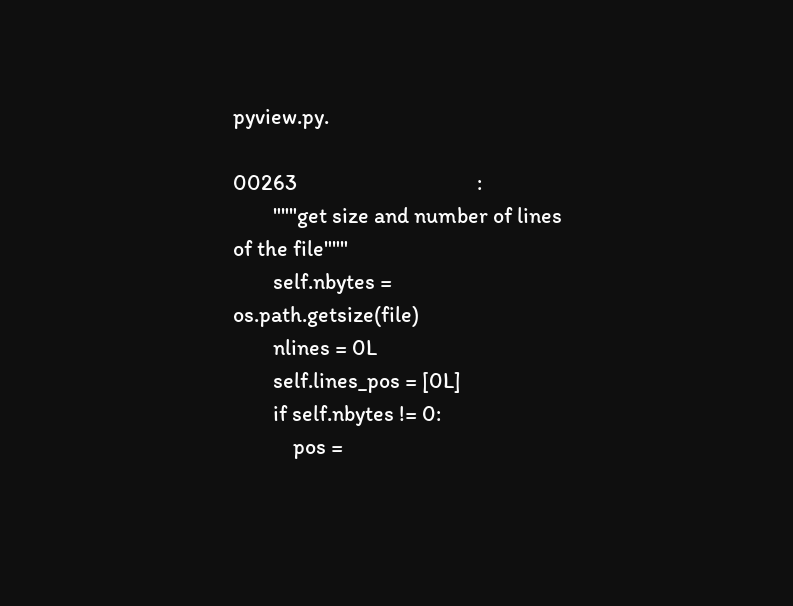pyview.py.

00263                                    :
        """get size and number of lines of the file"""
        self.nbytes = os.path.getsize(file)
        nlines = 0L
        self.lines_pos = [0L]
        if self.nbytes != 0:
            pos =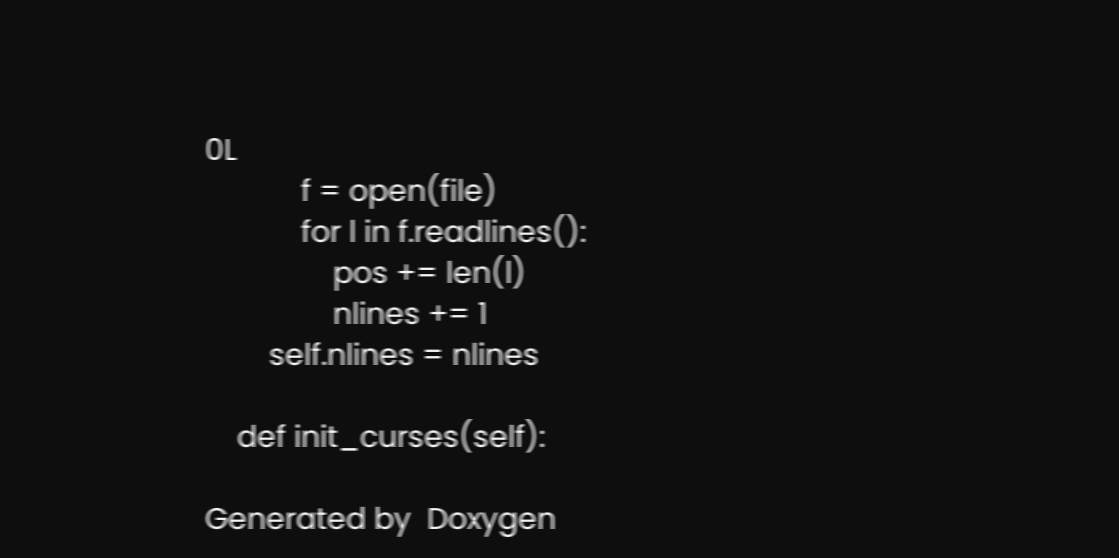0L
            f = open(file)
            for l in f.readlines():
                pos += len(l)
                nlines += 1
        self.nlines = nlines

    def init_curses(self):

Generated by  Doxygen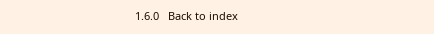1.6.0   Back to index